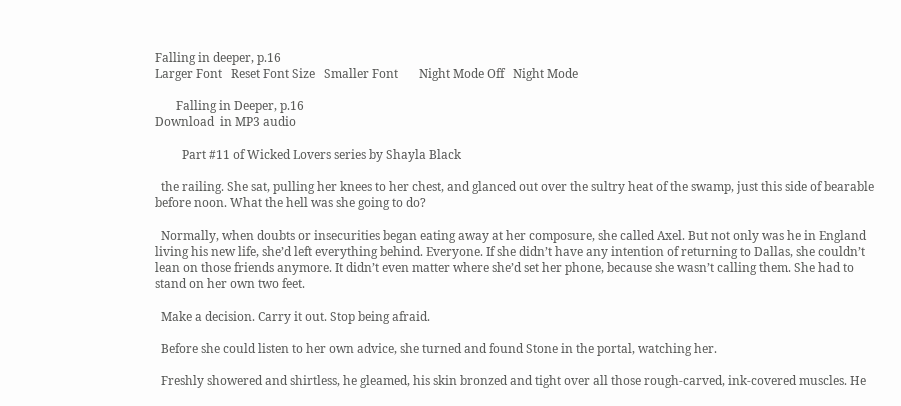Falling in deeper, p.16
Larger Font   Reset Font Size   Smaller Font       Night Mode Off   Night Mode

       Falling in Deeper, p.16
Download  in MP3 audio

         Part #11 of Wicked Lovers series by Shayla Black

  the railing. She sat, pulling her knees to her chest, and glanced out over the sultry heat of the swamp, just this side of bearable before noon. What the hell was she going to do?

  Normally, when doubts or insecurities began eating away at her composure, she called Axel. But not only was he in England living his new life, she’d left everything behind. Everyone. If she didn’t have any intention of returning to Dallas, she couldn’t lean on those friends anymore. It didn’t even matter where she’d set her phone, because she wasn’t calling them. She had to stand on her own two feet.

  Make a decision. Carry it out. Stop being afraid.

  Before she could listen to her own advice, she turned and found Stone in the portal, watching her.

  Freshly showered and shirtless, he gleamed, his skin bronzed and tight over all those rough-carved, ink-covered muscles. He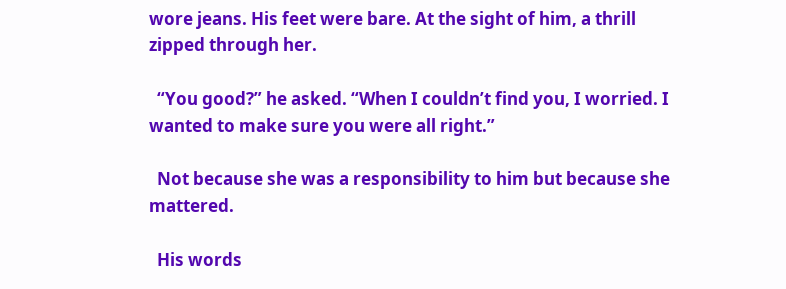wore jeans. His feet were bare. At the sight of him, a thrill zipped through her.

  “You good?” he asked. “When I couldn’t find you, I worried. I wanted to make sure you were all right.”

  Not because she was a responsibility to him but because she mattered.

  His words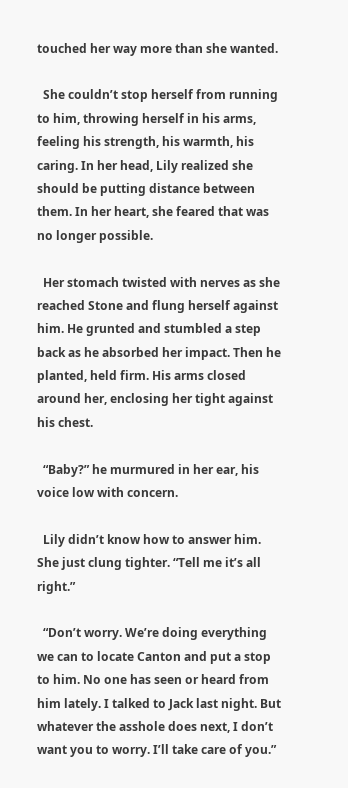touched her way more than she wanted.

  She couldn’t stop herself from running to him, throwing herself in his arms, feeling his strength, his warmth, his caring. In her head, Lily realized she should be putting distance between them. In her heart, she feared that was no longer possible.

  Her stomach twisted with nerves as she reached Stone and flung herself against him. He grunted and stumbled a step back as he absorbed her impact. Then he planted, held firm. His arms closed around her, enclosing her tight against his chest.

  “Baby?” he murmured in her ear, his voice low with concern.

  Lily didn’t know how to answer him. She just clung tighter. “Tell me it’s all right.”

  “Don’t worry. We’re doing everything we can to locate Canton and put a stop to him. No one has seen or heard from him lately. I talked to Jack last night. But whatever the asshole does next, I don’t want you to worry. I’ll take care of you.”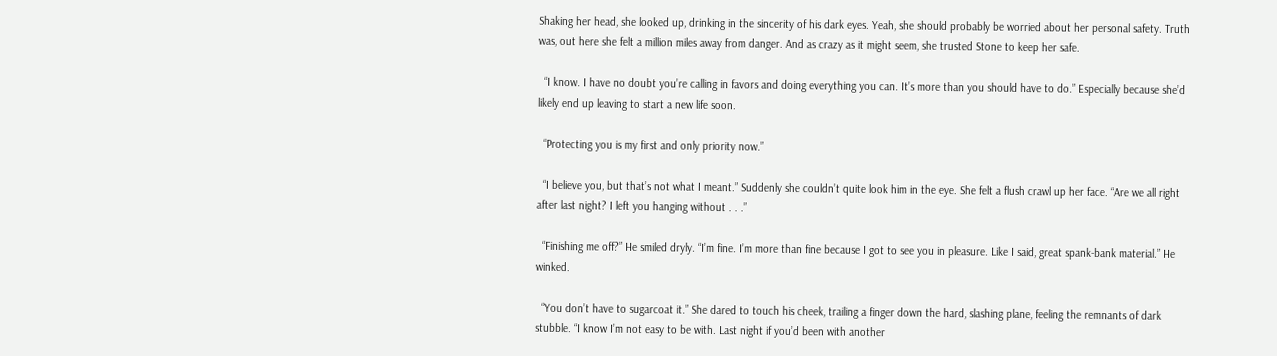Shaking her head, she looked up, drinking in the sincerity of his dark eyes. Yeah, she should probably be worried about her personal safety. Truth was, out here she felt a million miles away from danger. And as crazy as it might seem, she trusted Stone to keep her safe.

  “I know. I have no doubt you’re calling in favors and doing everything you can. It’s more than you should have to do.” Especially because she’d likely end up leaving to start a new life soon.

  “Protecting you is my first and only priority now.”

  “I believe you, but that’s not what I meant.” Suddenly she couldn’t quite look him in the eye. She felt a flush crawl up her face. “Are we all right after last night? I left you hanging without . . .”

  “Finishing me off?” He smiled dryly. “I’m fine. I’m more than fine because I got to see you in pleasure. Like I said, great spank-bank material.” He winked.

  “You don’t have to sugarcoat it.” She dared to touch his cheek, trailing a finger down the hard, slashing plane, feeling the remnants of dark stubble. “I know I’m not easy to be with. Last night if you’d been with another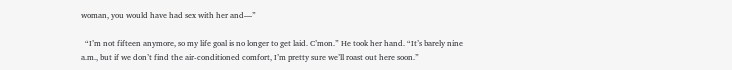woman, you would have had sex with her and—”

  “I’m not fifteen anymore, so my life goal is no longer to get laid. C’mon.” He took her hand. “It’s barely nine a.m., but if we don’t find the air-conditioned comfort, I’m pretty sure we’ll roast out here soon.”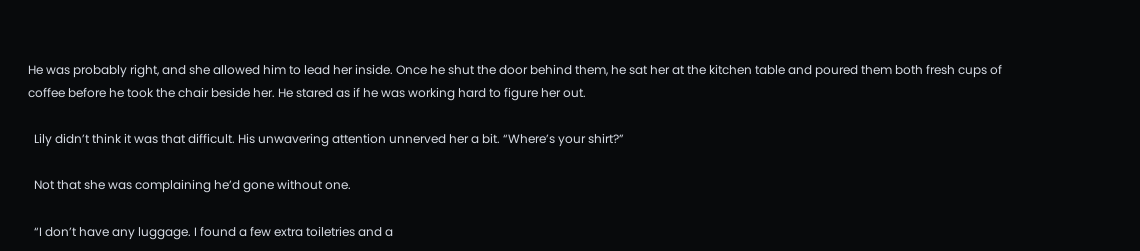He was probably right, and she allowed him to lead her inside. Once he shut the door behind them, he sat her at the kitchen table and poured them both fresh cups of coffee before he took the chair beside her. He stared as if he was working hard to figure her out.

  Lily didn’t think it was that difficult. His unwavering attention unnerved her a bit. “Where’s your shirt?”

  Not that she was complaining he’d gone without one.

  “I don’t have any luggage. I found a few extra toiletries and a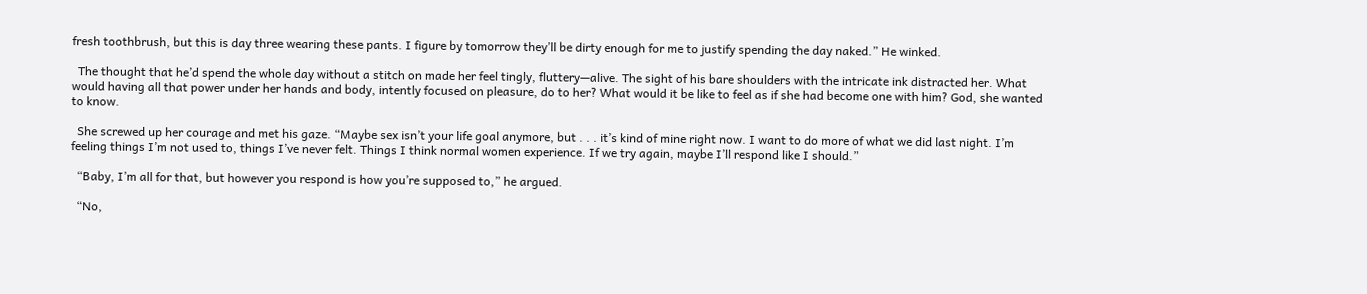fresh toothbrush, but this is day three wearing these pants. I figure by tomorrow they’ll be dirty enough for me to justify spending the day naked.” He winked.

  The thought that he’d spend the whole day without a stitch on made her feel tingly, fluttery—alive. The sight of his bare shoulders with the intricate ink distracted her. What would having all that power under her hands and body, intently focused on pleasure, do to her? What would it be like to feel as if she had become one with him? God, she wanted to know.

  She screwed up her courage and met his gaze. “Maybe sex isn’t your life goal anymore, but . . . it’s kind of mine right now. I want to do more of what we did last night. I’m feeling things I’m not used to, things I’ve never felt. Things I think normal women experience. If we try again, maybe I’ll respond like I should.”

  “Baby, I’m all for that, but however you respond is how you’re supposed to,” he argued.

  “No,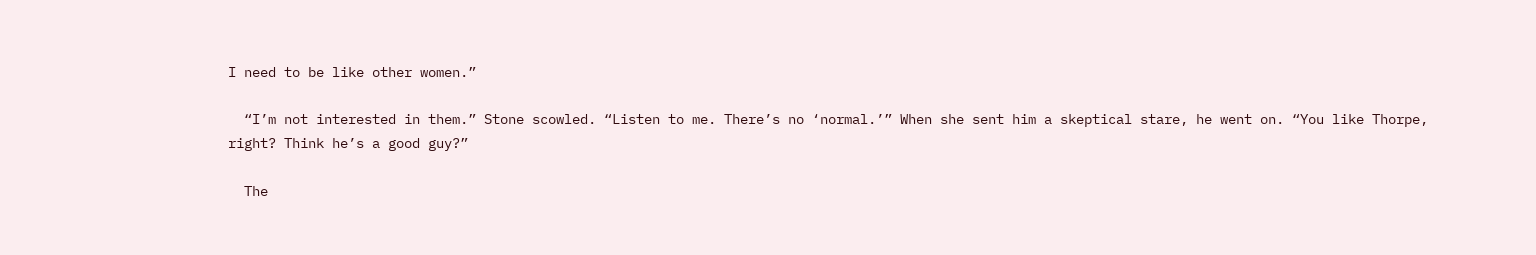I need to be like other women.”

  “I’m not interested in them.” Stone scowled. “Listen to me. There’s no ‘normal.’” When she sent him a skeptical stare, he went on. “You like Thorpe, right? Think he’s a good guy?”

  The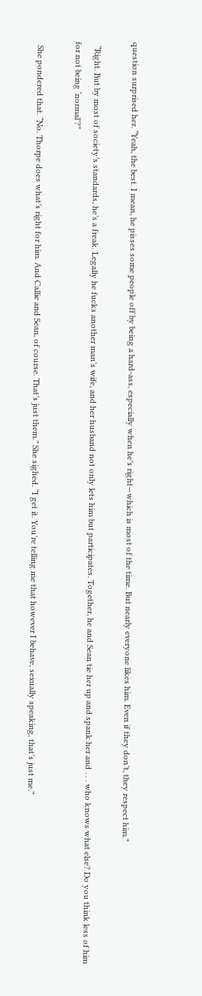question surprised her. “Yeah, the best. I mean, he pisses some people off by being a hard-ass, especially when he’s right—which is most of the time. But nearly everyone likes him. Even if they don’t, they respect him.”

  “Right. But by most of society’s standards, he’s a freak. Legally he fucks another man’s wife, and her husband not only lets him but participates. Together, he and Sean tie her up and spank her and . . . who knows what else? Do you think less of him for not being ‘normal’?”

  She pondered that. “No. Thorpe does what’s right for him. And Callie and Sean, of course. That’s just them.” She sighed. “I get it. You’re telling me that however I behave, sexually speaking, that’s just me.”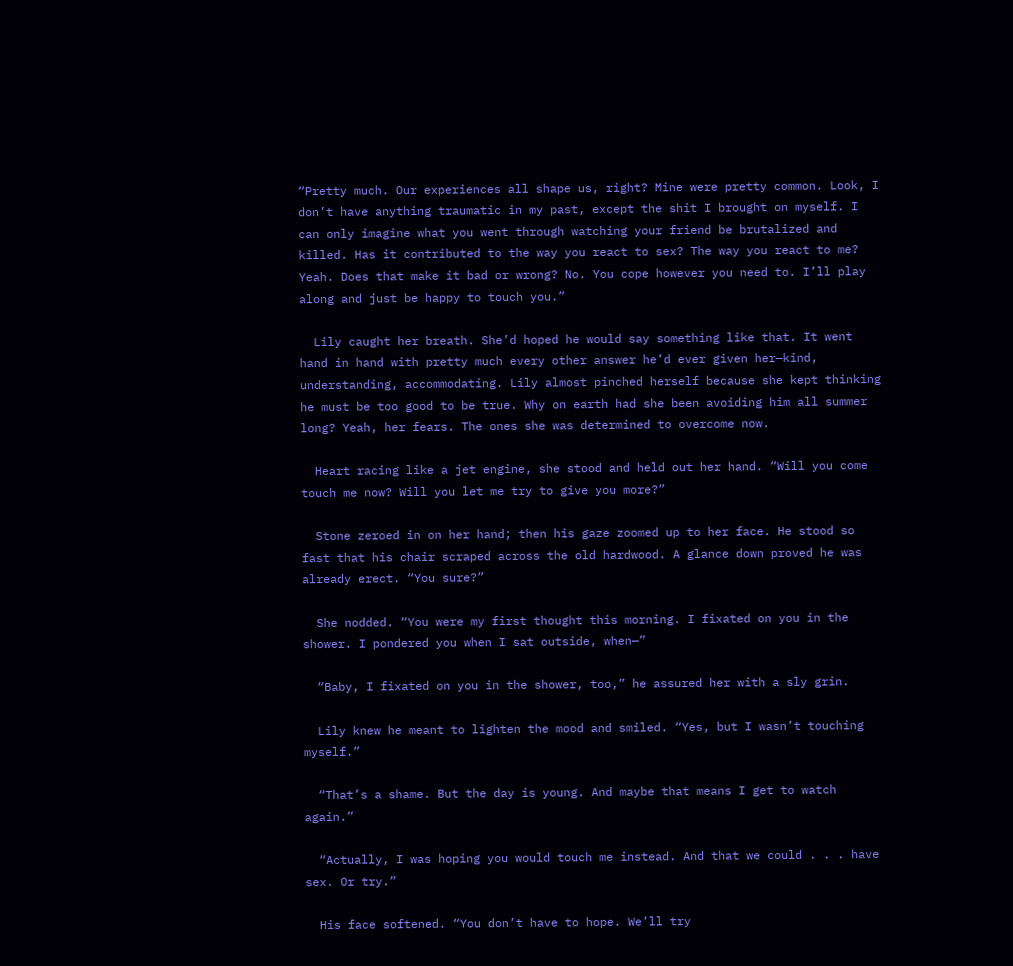“Pretty much. Our experiences all shape us, right? Mine were pretty common. Look, I don’t have anything traumatic in my past, except the shit I brought on myself. I can only imagine what you went through watching your friend be brutalized and killed. Has it contributed to the way you react to sex? The way you react to me? Yeah. Does that make it bad or wrong? No. You cope however you need to. I’ll play along and just be happy to touch you.”

  Lily caught her breath. She’d hoped he would say something like that. It went hand in hand with pretty much every other answer he’d ever given her—kind, understanding, accommodating. Lily almost pinched herself because she kept thinking he must be too good to be true. Why on earth had she been avoiding him all summer long? Yeah, her fears. The ones she was determined to overcome now.

  Heart racing like a jet engine, she stood and held out her hand. “Will you come touch me now? Will you let me try to give you more?”

  Stone zeroed in on her hand; then his gaze zoomed up to her face. He stood so fast that his chair scraped across the old hardwood. A glance down proved he was already erect. “You sure?”

  She nodded. “You were my first thought this morning. I fixated on you in the shower. I pondered you when I sat outside, when—”

  “Baby, I fixated on you in the shower, too,” he assured her with a sly grin.

  Lily knew he meant to lighten the mood and smiled. “Yes, but I wasn’t touching myself.”

  “That’s a shame. But the day is young. And maybe that means I get to watch again.”

  “Actually, I was hoping you would touch me instead. And that we could . . . have sex. Or try.”

  His face softened. “You don’t have to hope. We’ll try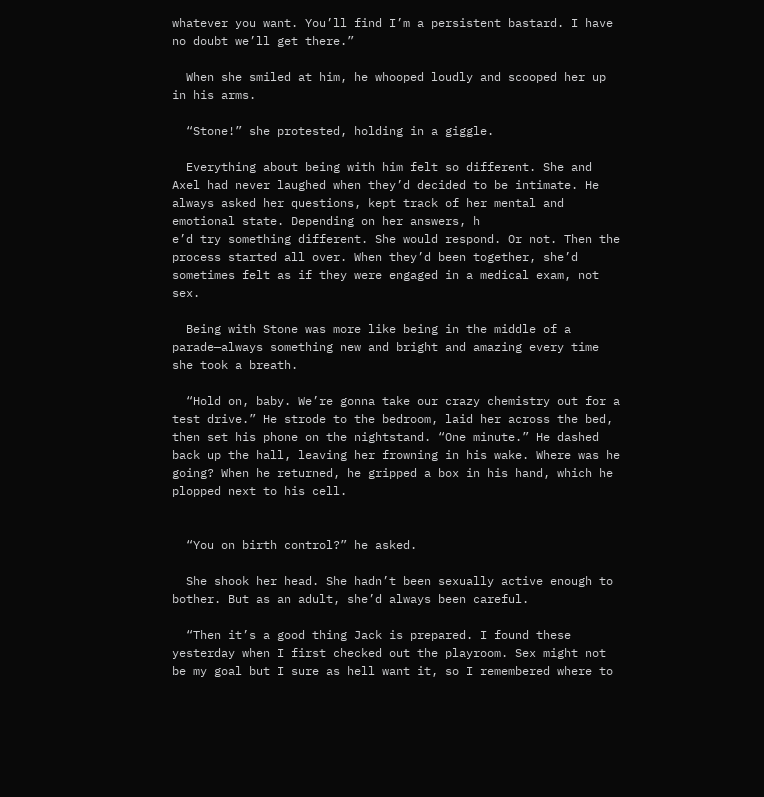whatever you want. You’ll find I’m a persistent bastard. I have no doubt we’ll get there.”

  When she smiled at him, he whooped loudly and scooped her up in his arms.

  “Stone!” she protested, holding in a giggle.

  Everything about being with him felt so different. She and Axel had never laughed when they’d decided to be intimate. He always asked her questions, kept track of her mental and emotional state. Depending on her answers, h
e’d try something different. She would respond. Or not. Then the process started all over. When they’d been together, she’d sometimes felt as if they were engaged in a medical exam, not sex.

  Being with Stone was more like being in the middle of a parade—always something new and bright and amazing every time she took a breath.

  “Hold on, baby. We’re gonna take our crazy chemistry out for a test drive.” He strode to the bedroom, laid her across the bed, then set his phone on the nightstand. “One minute.” He dashed back up the hall, leaving her frowning in his wake. Where was he going? When he returned, he gripped a box in his hand, which he plopped next to his cell.


  “You on birth control?” he asked.

  She shook her head. She hadn’t been sexually active enough to bother. But as an adult, she’d always been careful.

  “Then it’s a good thing Jack is prepared. I found these yesterday when I first checked out the playroom. Sex might not be my goal but I sure as hell want it, so I remembered where to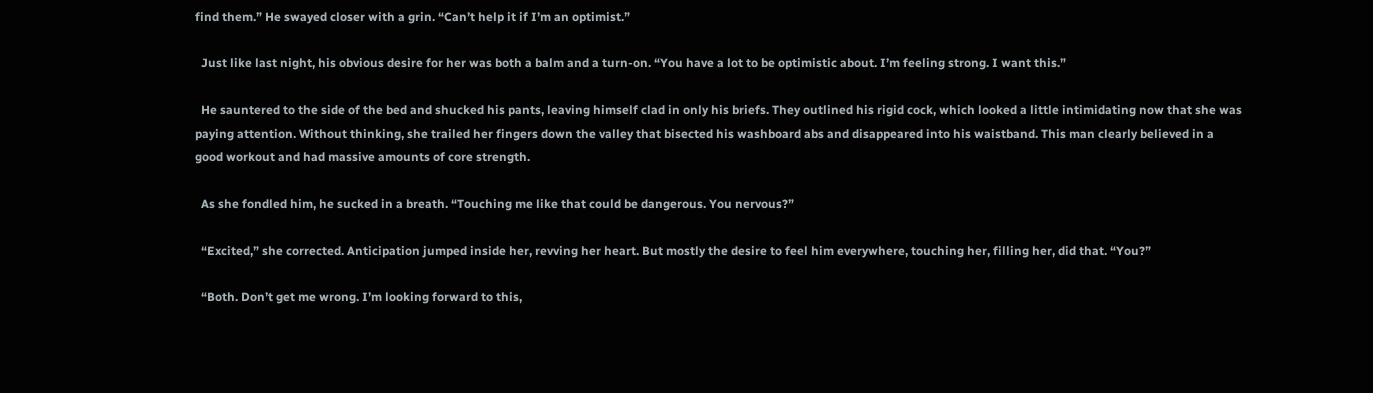find them.” He swayed closer with a grin. “Can’t help it if I’m an optimist.”

  Just like last night, his obvious desire for her was both a balm and a turn-on. “You have a lot to be optimistic about. I’m feeling strong. I want this.”

  He sauntered to the side of the bed and shucked his pants, leaving himself clad in only his briefs. They outlined his rigid cock, which looked a little intimidating now that she was paying attention. Without thinking, she trailed her fingers down the valley that bisected his washboard abs and disappeared into his waistband. This man clearly believed in a good workout and had massive amounts of core strength.

  As she fondled him, he sucked in a breath. “Touching me like that could be dangerous. You nervous?”

  “Excited,” she corrected. Anticipation jumped inside her, revving her heart. But mostly the desire to feel him everywhere, touching her, filling her, did that. “You?”

  “Both. Don’t get me wrong. I’m looking forward to this,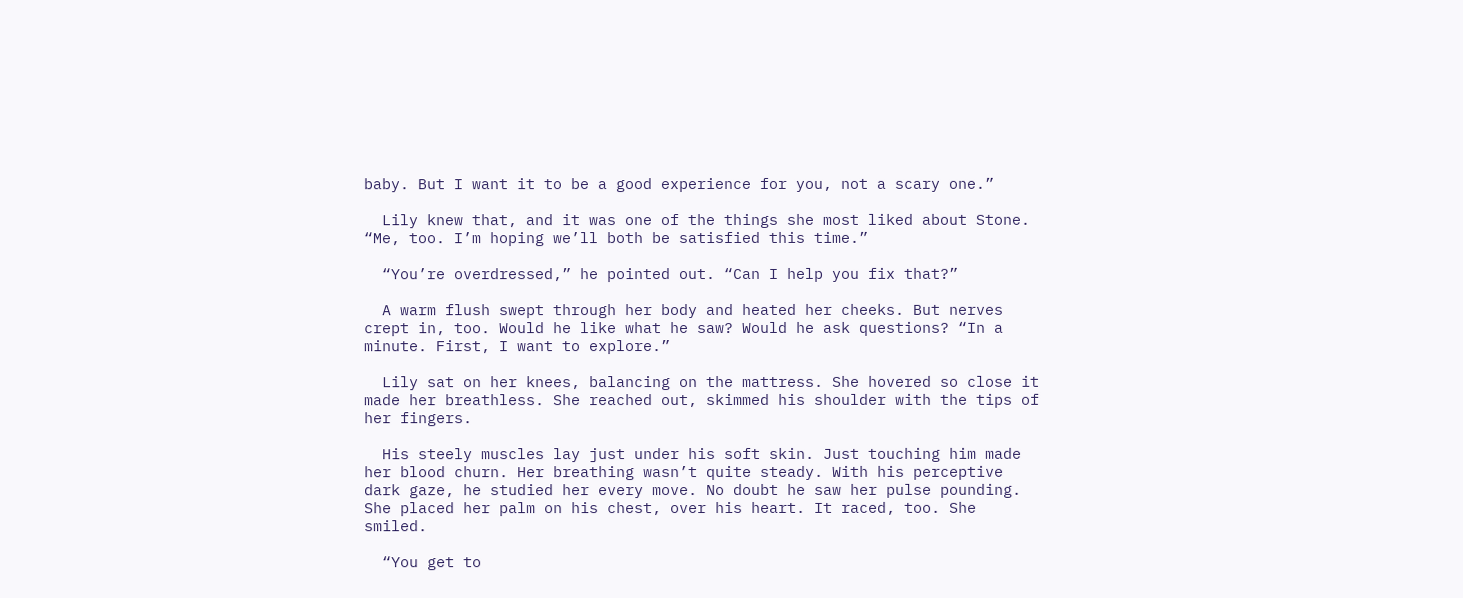baby. But I want it to be a good experience for you, not a scary one.”

  Lily knew that, and it was one of the things she most liked about Stone. “Me, too. I’m hoping we’ll both be satisfied this time.”

  “You’re overdressed,” he pointed out. “Can I help you fix that?”

  A warm flush swept through her body and heated her cheeks. But nerves crept in, too. Would he like what he saw? Would he ask questions? “In a minute. First, I want to explore.”

  Lily sat on her knees, balancing on the mattress. She hovered so close it made her breathless. She reached out, skimmed his shoulder with the tips of her fingers.

  His steely muscles lay just under his soft skin. Just touching him made her blood churn. Her breathing wasn’t quite steady. With his perceptive dark gaze, he studied her every move. No doubt he saw her pulse pounding. She placed her palm on his chest, over his heart. It raced, too. She smiled.

  “You get to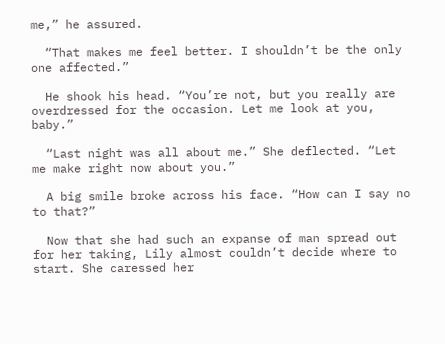me,” he assured.

  “That makes me feel better. I shouldn’t be the only one affected.”

  He shook his head. “You’re not, but you really are overdressed for the occasion. Let me look at you, baby.”

  “Last night was all about me.” She deflected. “Let me make right now about you.”

  A big smile broke across his face. “How can I say no to that?”

  Now that she had such an expanse of man spread out for her taking, Lily almost couldn’t decide where to start. She caressed her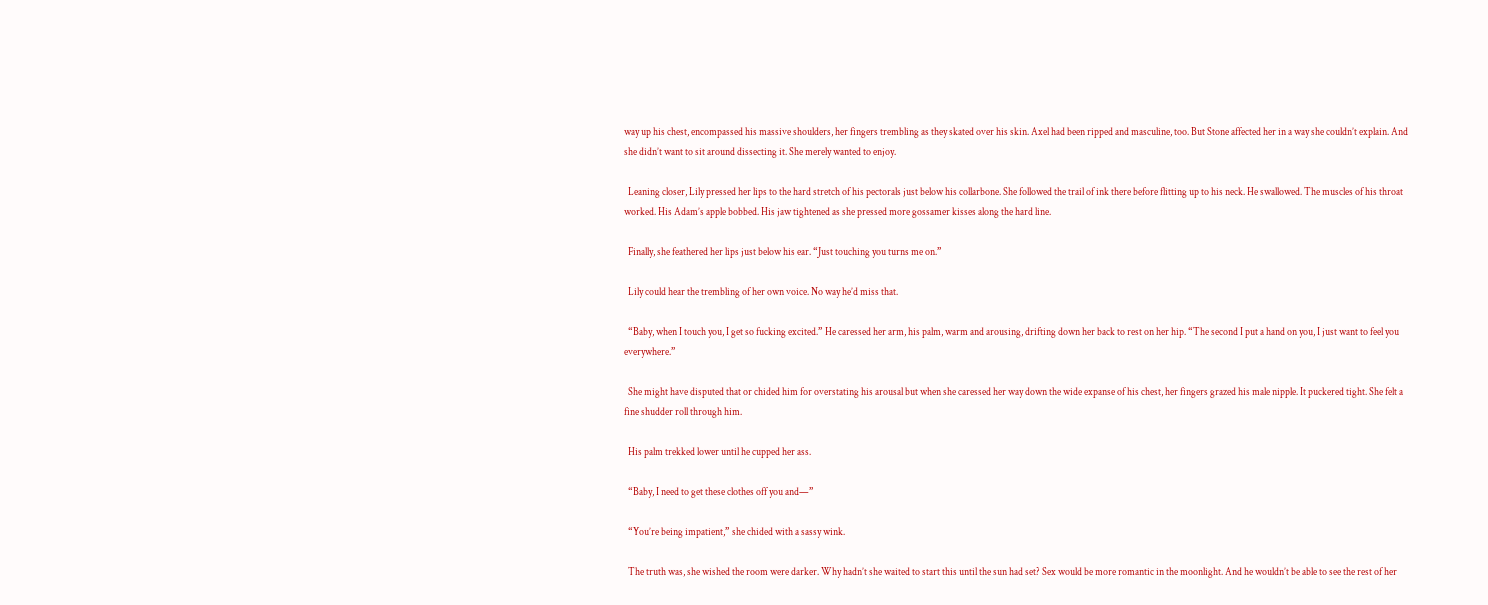way up his chest, encompassed his massive shoulders, her fingers trembling as they skated over his skin. Axel had been ripped and masculine, too. But Stone affected her in a way she couldn’t explain. And she didn’t want to sit around dissecting it. She merely wanted to enjoy.

  Leaning closer, Lily pressed her lips to the hard stretch of his pectorals just below his collarbone. She followed the trail of ink there before flitting up to his neck. He swallowed. The muscles of his throat worked. His Adam’s apple bobbed. His jaw tightened as she pressed more gossamer kisses along the hard line.

  Finally, she feathered her lips just below his ear. “Just touching you turns me on.”

  Lily could hear the trembling of her own voice. No way he’d miss that.

  “Baby, when I touch you, I get so fucking excited.” He caressed her arm, his palm, warm and arousing, drifting down her back to rest on her hip. “The second I put a hand on you, I just want to feel you everywhere.”

  She might have disputed that or chided him for overstating his arousal but when she caressed her way down the wide expanse of his chest, her fingers grazed his male nipple. It puckered tight. She felt a fine shudder roll through him.

  His palm trekked lower until he cupped her ass.

  “Baby, I need to get these clothes off you and—”

  “You’re being impatient,” she chided with a sassy wink.

  The truth was, she wished the room were darker. Why hadn’t she waited to start this until the sun had set? Sex would be more romantic in the moonlight. And he wouldn’t be able to see the rest of her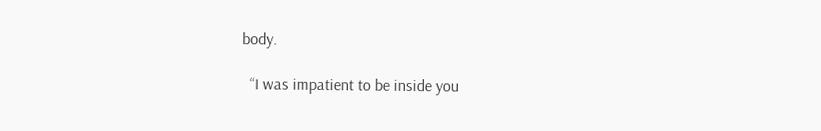body.

  “I was impatient to be inside you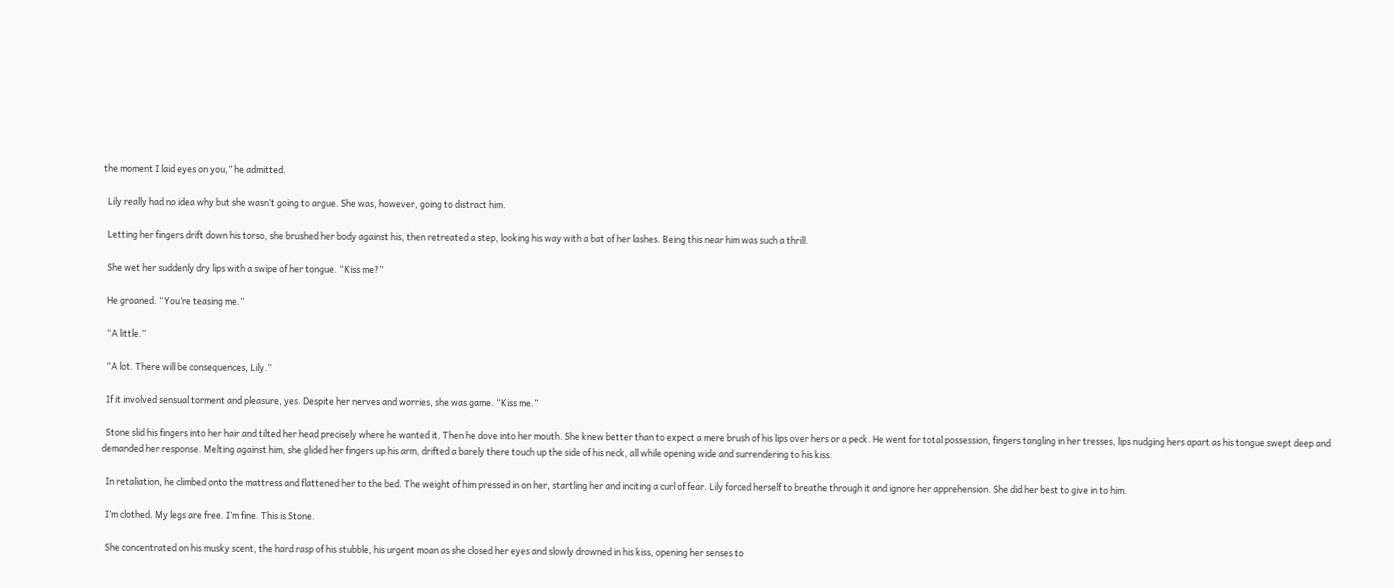the moment I laid eyes on you,” he admitted.

  Lily really had no idea why but she wasn’t going to argue. She was, however, going to distract him.

  Letting her fingers drift down his torso, she brushed her body against his, then retreated a step, looking his way with a bat of her lashes. Being this near him was such a thrill.

  She wet her suddenly dry lips with a swipe of her tongue. “Kiss me?”

  He groaned. “You’re teasing me.”

  “A little.”

  “A lot. There will be consequences, Lily.”

  If it involved sensual torment and pleasure, yes. Despite her nerves and worries, she was game. “Kiss me.”

  Stone slid his fingers into her hair and tilted her head precisely where he wanted it. Then he dove into her mouth. She knew better than to expect a mere brush of his lips over hers or a peck. He went for total possession, fingers tangling in her tresses, lips nudging hers apart as his tongue swept deep and demanded her response. Melting against him, she glided her fingers up his arm, drifted a barely there touch up the side of his neck, all while opening wide and surrendering to his kiss.

  In retaliation, he climbed onto the mattress and flattened her to the bed. The weight of him pressed in on her, startling her and inciting a curl of fear. Lily forced herself to breathe through it and ignore her apprehension. She did her best to give in to him.

  I’m clothed. My legs are free. I’m fine. This is Stone.

  She concentrated on his musky scent, the hard rasp of his stubble, his urgent moan as she closed her eyes and slowly drowned in his kiss, opening her senses to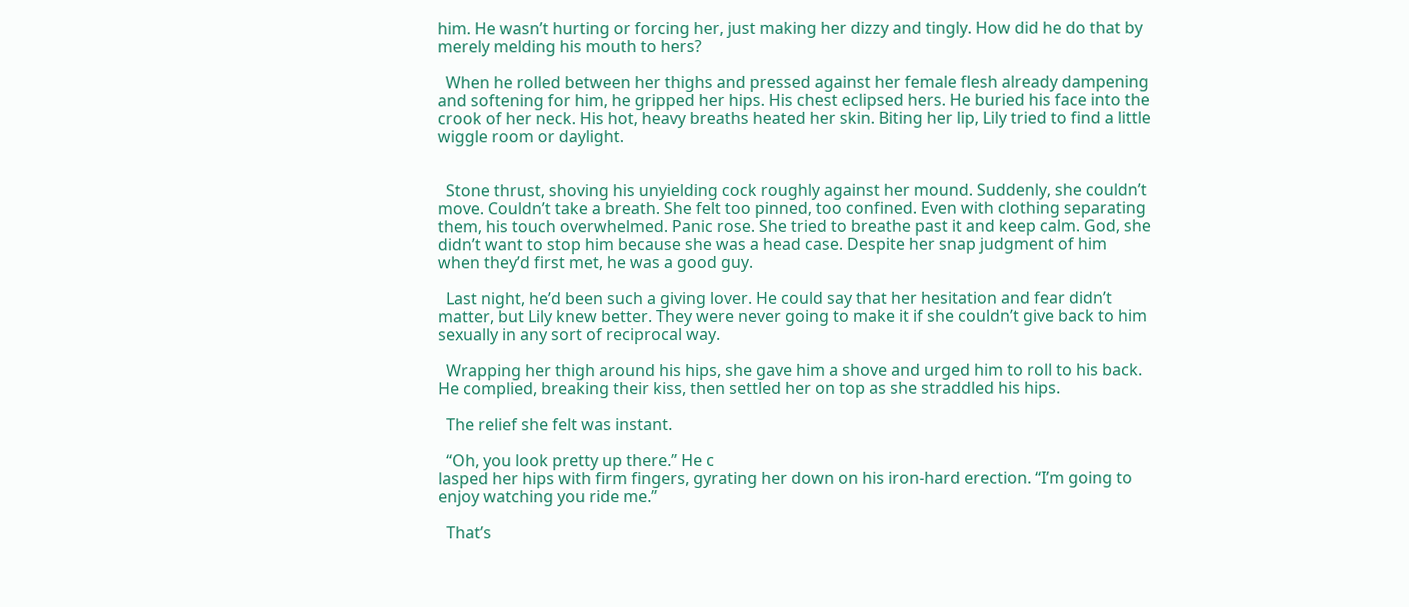him. He wasn’t hurting or forcing her, just making her dizzy and tingly. How did he do that by merely melding his mouth to hers?

  When he rolled between her thighs and pressed against her female flesh already dampening and softening for him, he gripped her hips. His chest eclipsed hers. He buried his face into the crook of her neck. His hot, heavy breaths heated her skin. Biting her lip, Lily tried to find a little wiggle room or daylight.


  Stone thrust, shoving his unyielding cock roughly against her mound. Suddenly, she couldn’t move. Couldn’t take a breath. She felt too pinned, too confined. Even with clothing separating them, his touch overwhelmed. Panic rose. She tried to breathe past it and keep calm. God, she didn’t want to stop him because she was a head case. Despite her snap judgment of him when they’d first met, he was a good guy.

  Last night, he’d been such a giving lover. He could say that her hesitation and fear didn’t matter, but Lily knew better. They were never going to make it if she couldn’t give back to him sexually in any sort of reciprocal way.

  Wrapping her thigh around his hips, she gave him a shove and urged him to roll to his back. He complied, breaking their kiss, then settled her on top as she straddled his hips.

  The relief she felt was instant.

  “Oh, you look pretty up there.” He c
lasped her hips with firm fingers, gyrating her down on his iron-hard erection. “I’m going to enjoy watching you ride me.”

  That’s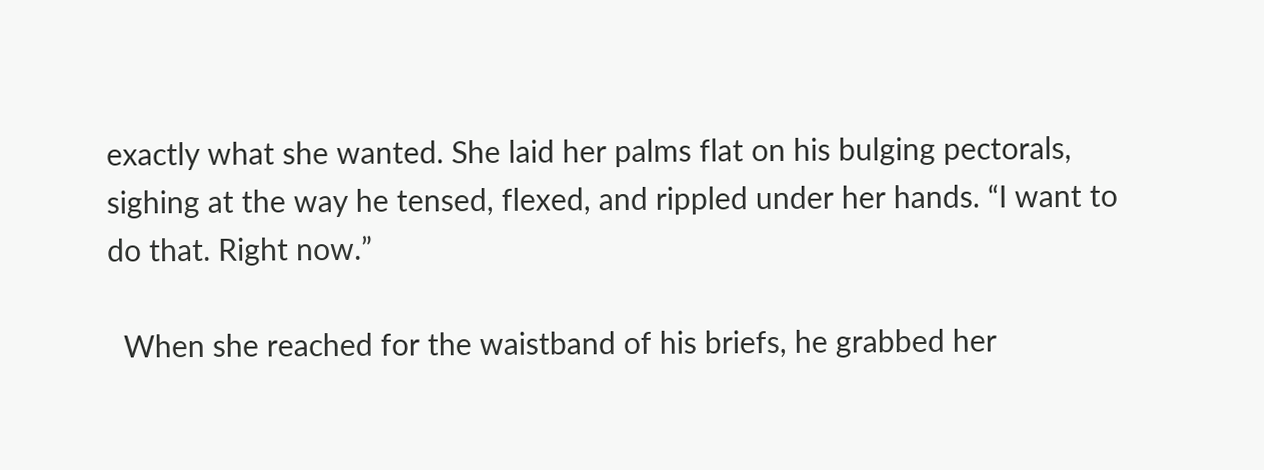exactly what she wanted. She laid her palms flat on his bulging pectorals, sighing at the way he tensed, flexed, and rippled under her hands. “I want to do that. Right now.”

  When she reached for the waistband of his briefs, he grabbed her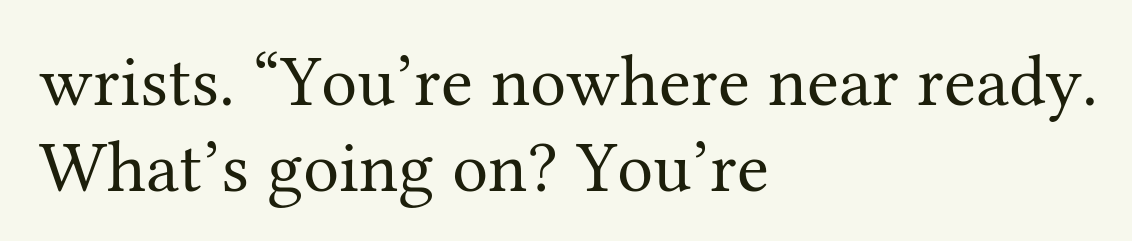wrists. “You’re nowhere near ready. What’s going on? You’re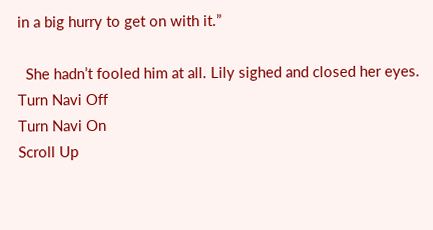in a big hurry to get on with it.”

  She hadn’t fooled him at all. Lily sighed and closed her eyes.
Turn Navi Off
Turn Navi On
Scroll Up